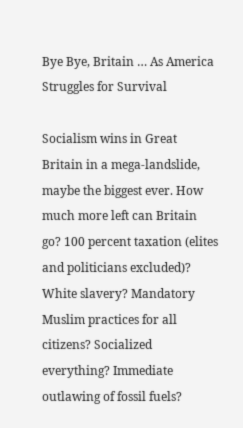Bye Bye, Britain … As America Struggles for Survival

Socialism wins in Great Britain in a mega-landslide, maybe the biggest ever. How much more left can Britain go? 100 percent taxation (elites and politicians excluded)? White slavery? Mandatory Muslim practices for all citizens? Socialized everything? Immediate outlawing of fossil fuels?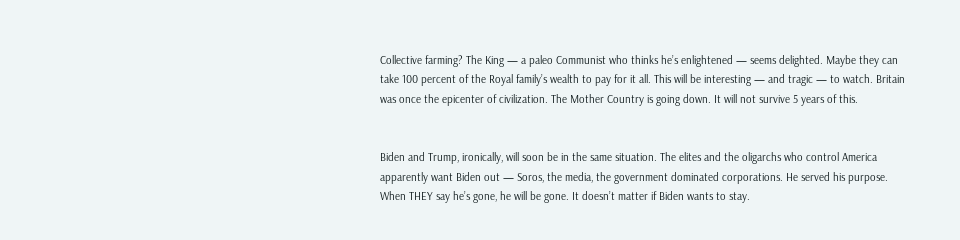Collective farming? The King — a paleo Communist who thinks he’s enlightened — seems delighted. Maybe they can take 100 percent of the Royal family’s wealth to pay for it all. This will be interesting — and tragic — to watch. Britain was once the epicenter of civilization. The Mother Country is going down. It will not survive 5 years of this.


Biden and Trump, ironically, will soon be in the same situation. The elites and the oligarchs who control America apparently want Biden out — Soros, the media, the government dominated corporations. He served his purpose. When THEY say he’s gone, he will be gone. It doesn’t matter if Biden wants to stay.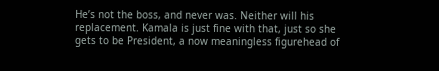He’s not the boss, and never was. Neither will his replacement. Kamala is just fine with that, just so she gets to be President, a now meaningless figurehead of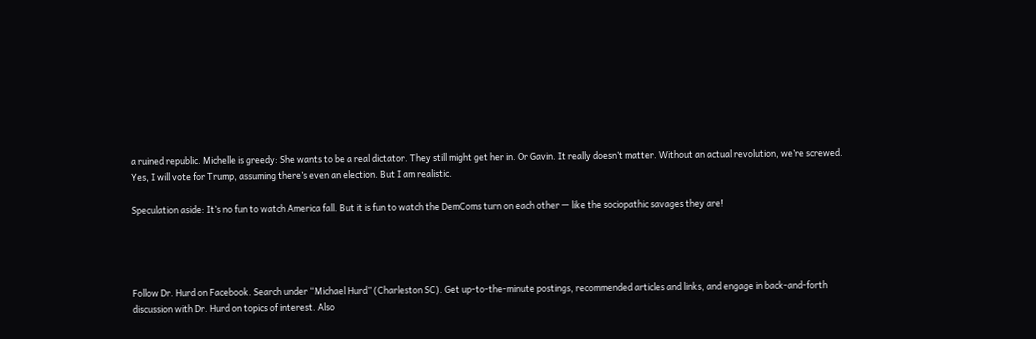a ruined republic. Michelle is greedy: She wants to be a real dictator. They still might get her in. Or Gavin. It really doesn’t matter. Without an actual revolution, we’re screwed. Yes, I will vote for Trump, assuming there’s even an election. But I am realistic.

Speculation aside: It’s no fun to watch America fall. But it is fun to watch the DemComs turn on each other — like the sociopathic savages they are!




Follow Dr. Hurd on Facebook. Search under “Michael Hurd” (Charleston SC). Get up-to-the-minute postings, recommended articles and links, and engage in back-and-forth discussion with Dr. Hurd on topics of interest. Also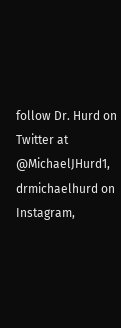follow Dr. Hurd on Twitter at @MichaelJHurd1, drmichaelhurd on Instagram,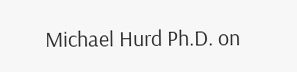Michael Hurd Ph.D. on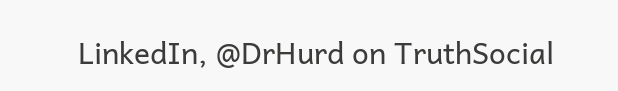LinkedIn, @DrHurd on TruthSocial